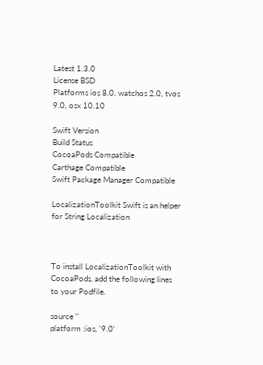Latest 1.3.0
License BSD
Platforms ios 8.0, watchos 2.0, tvos 9.0, osx 10.10

Swift Version
Build Status
CocoaPods Compatible
Carthage Compatible
Swift Package Manager Compatible

LocalizationToolkit Swift is an helper for String Localization



To install LocalizationToolkit with CocoaPods, add the following lines to your Podfile.

source ''
platform :ios, '9.0'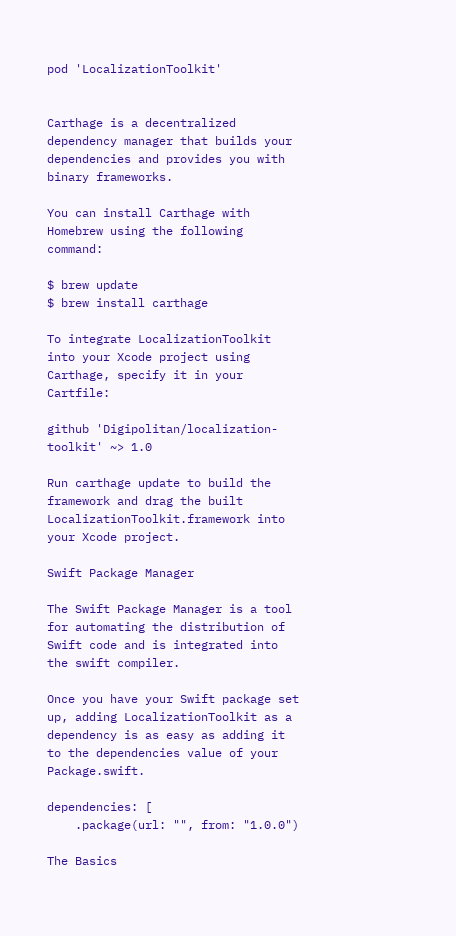pod 'LocalizationToolkit'


Carthage is a decentralized dependency manager that builds your dependencies and provides you with binary frameworks.

You can install Carthage with Homebrew using the following command:

$ brew update
$ brew install carthage

To integrate LocalizationToolkit into your Xcode project using Carthage, specify it in your Cartfile:

github 'Digipolitan/localization-toolkit' ~> 1.0

Run carthage update to build the framework and drag the built LocalizationToolkit.framework into your Xcode project.

Swift Package Manager

The Swift Package Manager is a tool for automating the distribution of Swift code and is integrated into the swift compiler.

Once you have your Swift package set up, adding LocalizationToolkit as a dependency is as easy as adding it to the dependencies value of your Package.swift.

dependencies: [
    .package(url: "", from: "1.0.0")

The Basics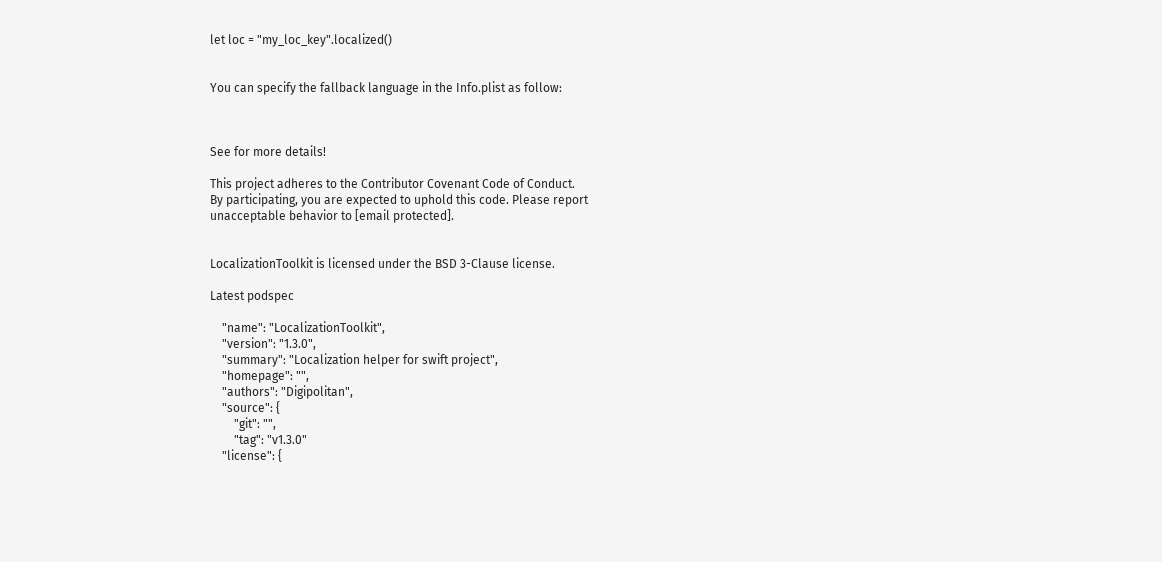let loc = "my_loc_key".localized()


You can specify the fallback language in the Info.plist as follow:



See for more details!

This project adheres to the Contributor Covenant Code of Conduct.
By participating, you are expected to uphold this code. Please report
unacceptable behavior to [email protected].


LocalizationToolkit is licensed under the BSD 3-Clause license.

Latest podspec

    "name": "LocalizationToolkit",
    "version": "1.3.0",
    "summary": "Localization helper for swift project",
    "homepage": "",
    "authors": "Digipolitan",
    "source": {
        "git": "",
        "tag": "v1.3.0"
    "license": {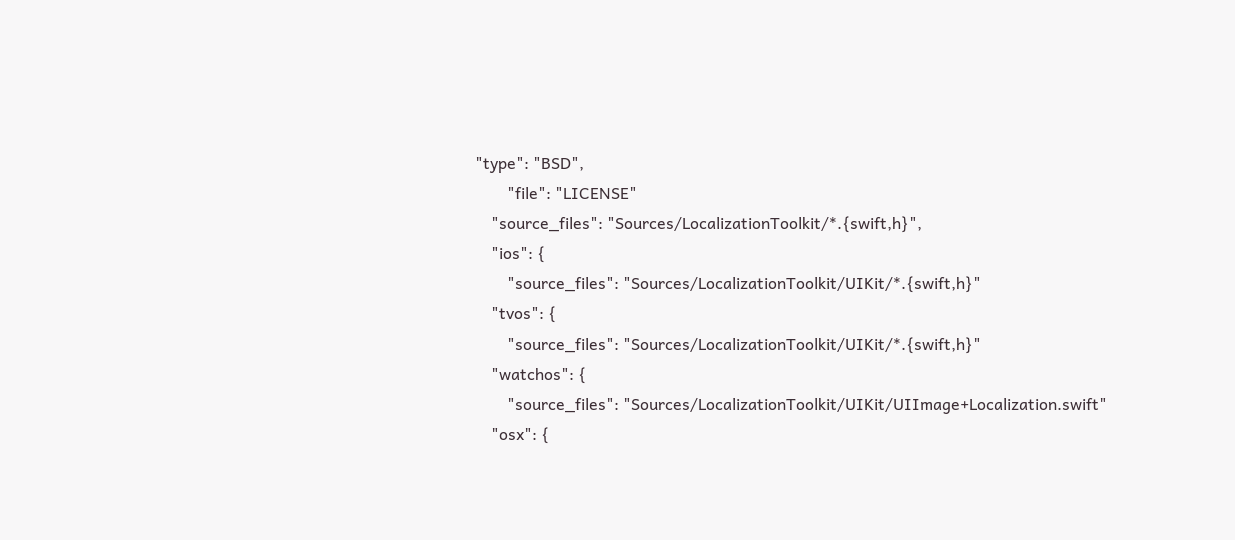"type": "BSD",
        "file": "LICENSE"
    "source_files": "Sources/LocalizationToolkit/*.{swift,h}",
    "ios": {
        "source_files": "Sources/LocalizationToolkit/UIKit/*.{swift,h}"
    "tvos": {
        "source_files": "Sources/LocalizationToolkit/UIKit/*.{swift,h}"
    "watchos": {
        "source_files": "Sources/LocalizationToolkit/UIKit/UIImage+Localization.swift"
    "osx": {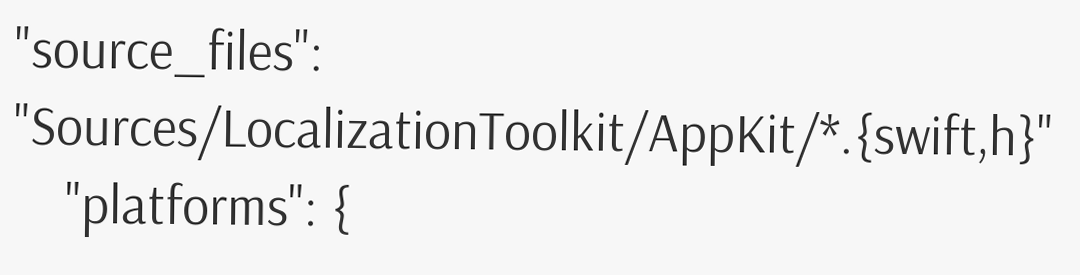"source_files": "Sources/LocalizationToolkit/AppKit/*.{swift,h}"
    "platforms": {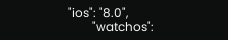"ios": "8.0",
        "watchos":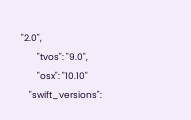"2.0",
        "tvos": "9.0",
        "osx": "10.10"
    "swift_versions":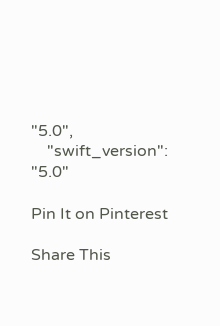"5.0",
    "swift_version": "5.0"

Pin It on Pinterest

Share This